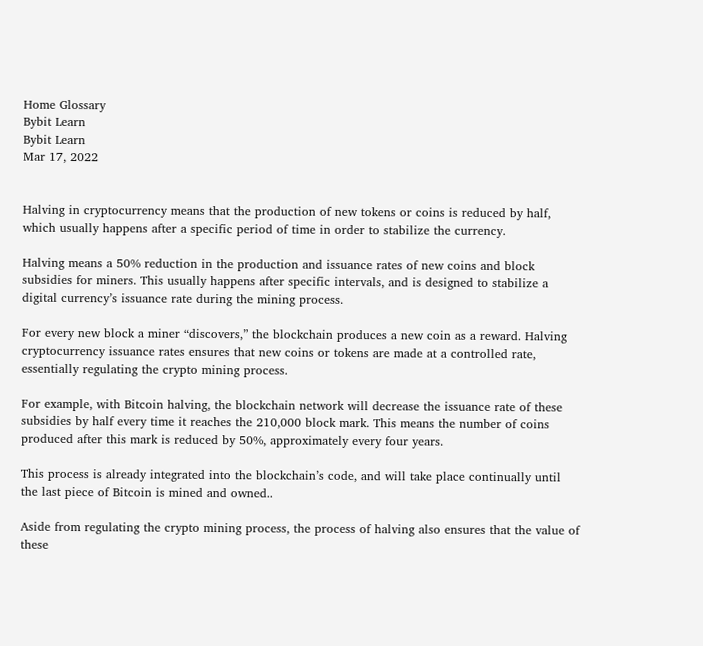Home Glossary
Bybit Learn
Bybit Learn
Mar 17, 2022


Halving in cryptocurrency means that the production of new tokens or coins is reduced by half, which usually happens after a specific period of time in order to stabilize the currency.

Halving means a 50% reduction in the production and issuance rates of new coins and block subsidies for miners. This usually happens after specific intervals, and is designed to stabilize a digital currency’s issuance rate during the mining process.

For every new block a miner “discovers,” the blockchain produces a new coin as a reward. Halving cryptocurrency issuance rates ensures that new coins or tokens are made at a controlled rate, essentially regulating the crypto mining process.

For example, with Bitcoin halving, the blockchain network will decrease the issuance rate of these subsidies by half every time it reaches the 210,000 block mark. This means the number of coins produced after this mark is reduced by 50%, approximately every four years.

This process is already integrated into the blockchain’s code, and will take place continually until the last piece of Bitcoin is mined and owned..

Aside from regulating the crypto mining process, the process of halving also ensures that the value of these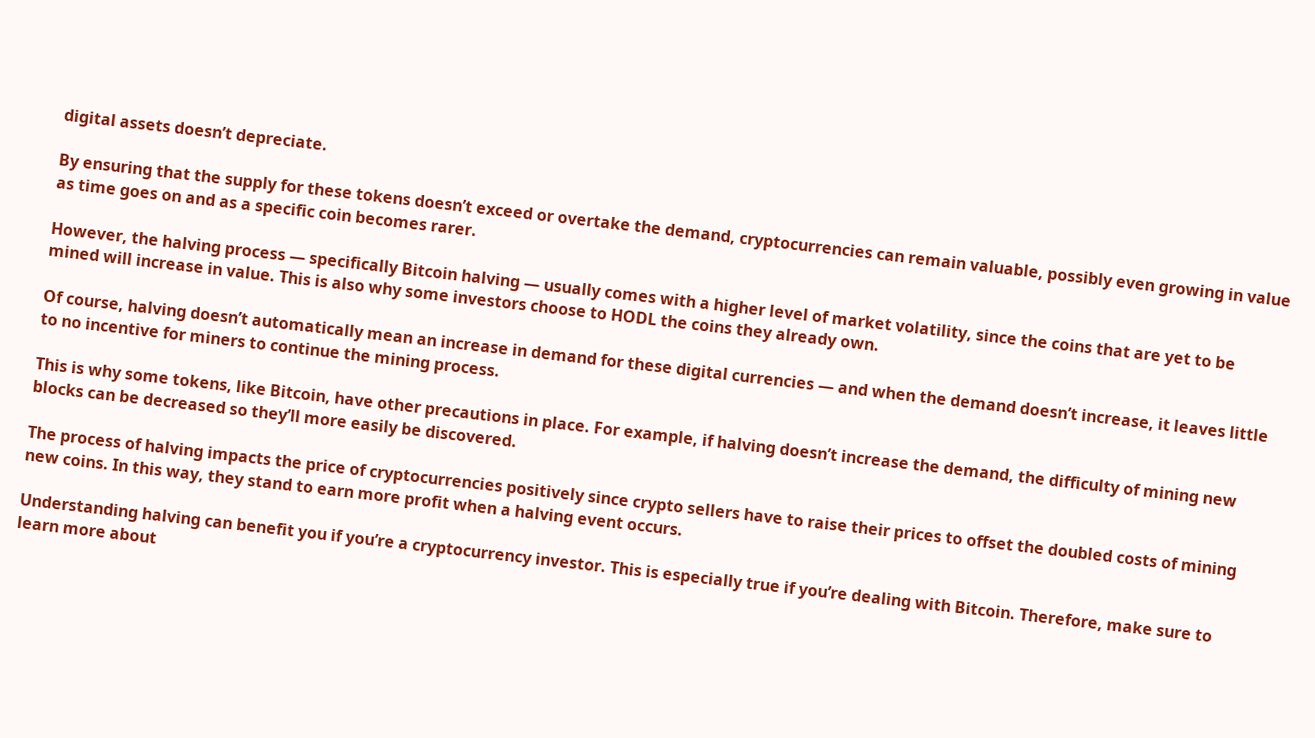digital assets doesn’t depreciate.

By ensuring that the supply for these tokens doesn’t exceed or overtake the demand, cryptocurrencies can remain valuable, possibly even growing in value as time goes on and as a specific coin becomes rarer.

However, the halving process — specifically Bitcoin halving — usually comes with a higher level of market volatility, since the coins that are yet to be mined will increase in value. This is also why some investors choose to HODL the coins they already own.

Of course, halving doesn’t automatically mean an increase in demand for these digital currencies — and when the demand doesn’t increase, it leaves little to no incentive for miners to continue the mining process.

This is why some tokens, like Bitcoin, have other precautions in place. For example, if halving doesn’t increase the demand, the difficulty of mining new blocks can be decreased so they’ll more easily be discovered.

The process of halving impacts the price of cryptocurrencies positively since crypto sellers have to raise their prices to offset the doubled costs of mining new coins. In this way, they stand to earn more profit when a halving event occurs.

Understanding halving can benefit you if you’re a cryptocurrency investor. This is especially true if you’re dealing with Bitcoin. Therefore, make sure to learn more about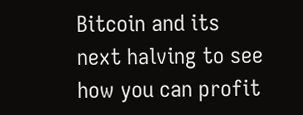Bitcoin and its next halving to see how you can profit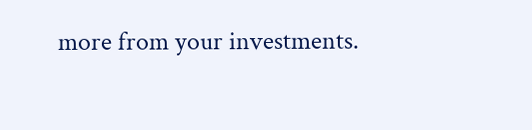more from your investments.